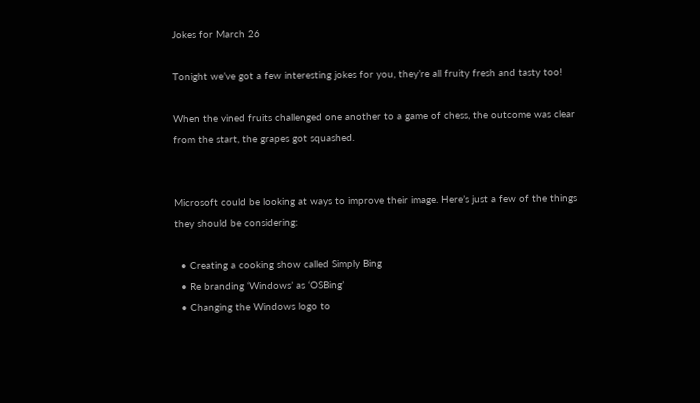Jokes for March 26

Tonight we’ve got a few interesting jokes for you, they’re all fruity fresh and tasty too!

When the vined fruits challenged one another to a game of chess, the outcome was clear from the start, the grapes got squashed.


Microsoft could be looking at ways to improve their image. Here’s just a few of the things they should be considering:

  • Creating a cooking show called Simply Bing
  • Re branding ‘Windows’ as ‘OSBing’
  • Changing the Windows logo to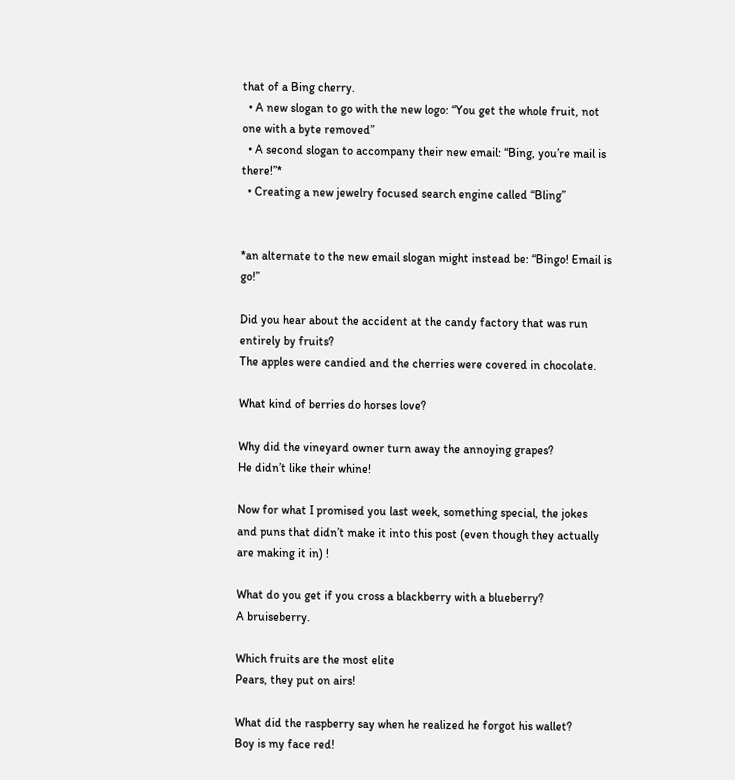that of a Bing cherry.
  • A new slogan to go with the new logo: “You get the whole fruit, not one with a byte removed”
  • A second slogan to accompany their new email: “Bing, you’re mail is there!”*
  • Creating a new jewelry focused search engine called “Bling”


*an alternate to the new email slogan might instead be: “Bingo! Email is go!”

Did you hear about the accident at the candy factory that was run entirely by fruits?
The apples were candied and the cherries were covered in chocolate.

What kind of berries do horses love?

Why did the vineyard owner turn away the annoying grapes?
He didn’t like their whine!

Now for what I promised you last week, something special, the jokes and puns that didn’t make it into this post (even though they actually are making it in) !

What do you get if you cross a blackberry with a blueberry?
A bruiseberry.

Which fruits are the most elite
Pears, they put on airs!

What did the raspberry say when he realized he forgot his wallet?
Boy is my face red!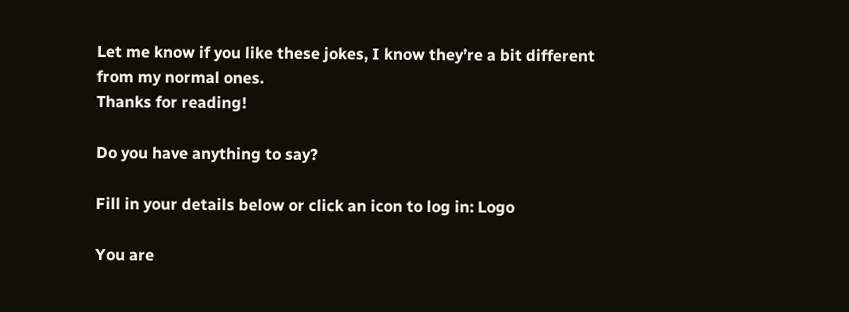Let me know if you like these jokes, I know they’re a bit different from my normal ones.
Thanks for reading!

Do you have anything to say?

Fill in your details below or click an icon to log in: Logo

You are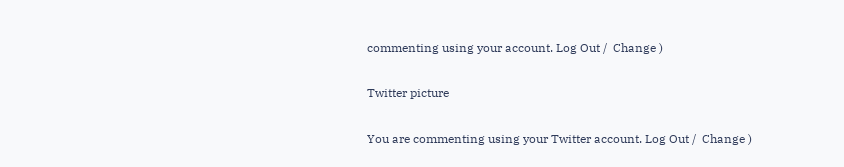commenting using your account. Log Out /  Change )

Twitter picture

You are commenting using your Twitter account. Log Out /  Change )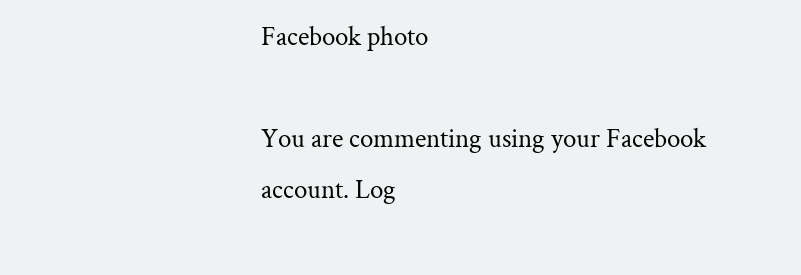Facebook photo

You are commenting using your Facebook account. Log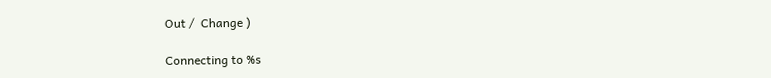Out /  Change )

Connecting to %s